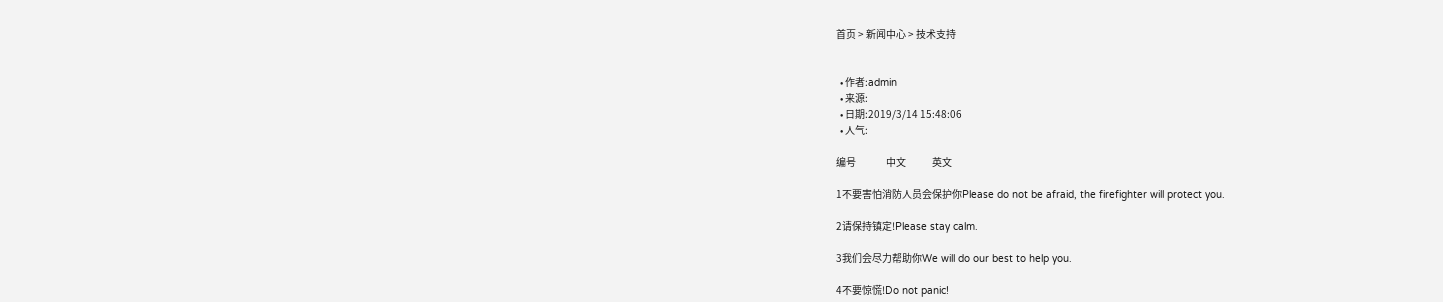首页 > 新闻中心 > 技术支持


  • 作者:admin
  • 来源:
  • 日期:2019/3/14 15:48:06
  • 人气:

编号               中文             英文

1不要害怕消防人员会保护你Please do not be afraid, the firefighter will protect you.

2请保持镇定!Please stay calm.

3我们会尽力帮助你We will do our best to help you.

4不要惊慌!Do not panic!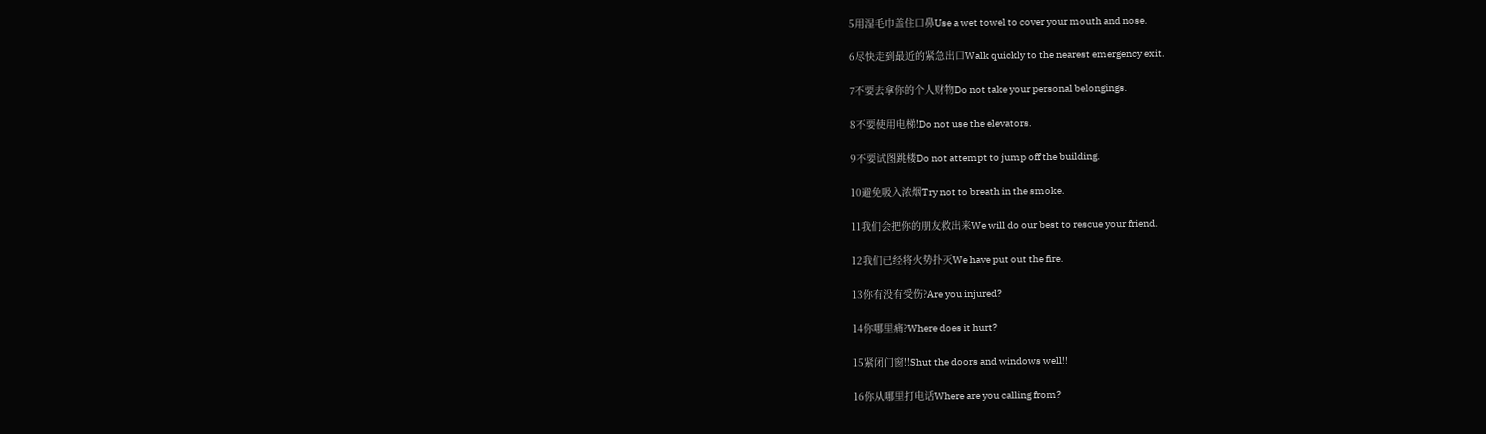5用湿毛巾盖住口鼻Use a wet towel to cover your mouth and nose.

6尽快走到最近的紧急出口Walk quickly to the nearest emergency exit.

7不要去拿你的个人财物Do not take your personal belongings.

8不要使用电梯!Do not use the elevators.

9不要试图跳楼Do not attempt to jump off the building.

10避免吸入浓烟Try not to breath in the smoke.

11我们会把你的朋友救出来We will do our best to rescue your friend.

12我们已经将火势扑灭We have put out the fire.

13你有没有受伤?Are you injured?

14你哪里痛?Where does it hurt?

15紧闭门窗!!Shut the doors and windows well!!

16你从哪里打电话Where are you calling from?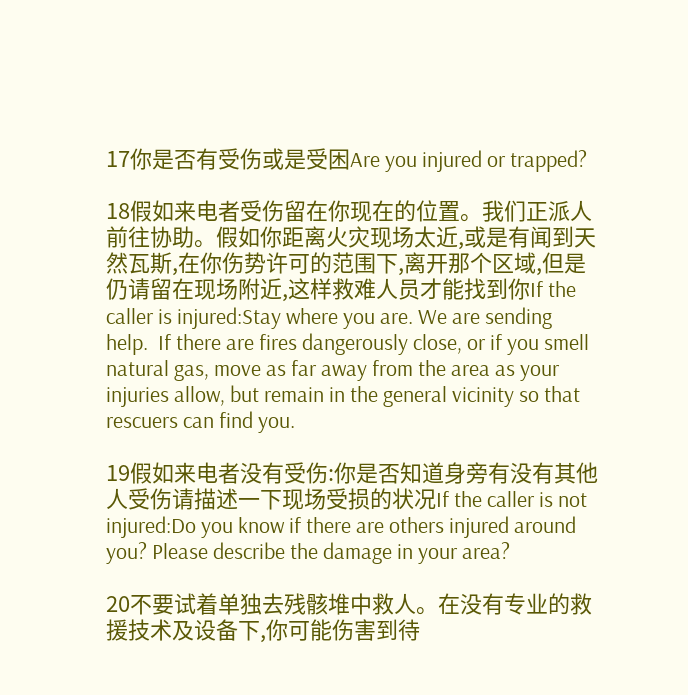17你是否有受伤或是受困Are you injured or trapped?

18假如来电者受伤留在你现在的位置。我们正派人前往协助。假如你距离火灾现场太近,或是有闻到天然瓦斯,在你伤势许可的范围下,离开那个区域,但是仍请留在现场附近,这样救难人员才能找到你If the caller is injured:Stay where you are. We are sending help.  If there are fires dangerously close, or if you smell natural gas, move as far away from the area as your injuries allow, but remain in the general vicinity so that rescuers can find you.

19假如来电者没有受伤:你是否知道身旁有没有其他人受伤请描述一下现场受损的状况If the caller is not injured:Do you know if there are others injured around you? Please describe the damage in your area?

20不要试着单独去残骸堆中救人。在没有专业的救援技术及设备下,你可能伤害到待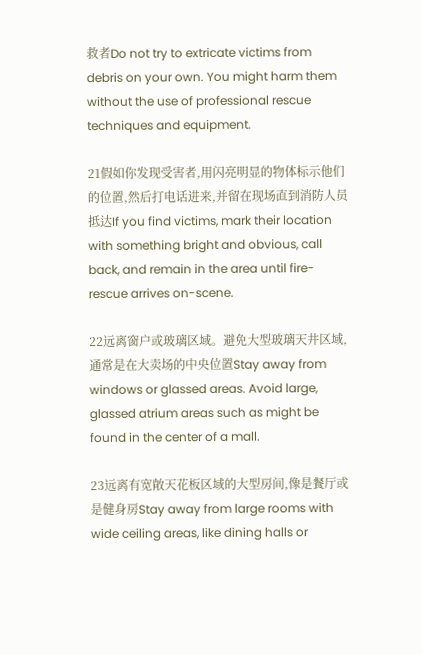救者Do not try to extricate victims from debris on your own. You might harm them without the use of professional rescue techniques and equipment.

21假如你发现受害者,用闪亮明显的物体标示他们的位置,然后打电话进来,并留在现场直到消防人员抵达If you find victims, mark their location with something bright and obvious, call back, and remain in the area until fire-rescue arrives on-scene.

22远离窗户或玻璃区域。避免大型玻璃天井区域,通常是在大卖场的中央位置Stay away from windows or glassed areas. Avoid large, glassed atrium areas such as might be found in the center of a mall.

23远离有宽敞天花板区域的大型房间,像是餐厅或是健身房Stay away from large rooms with wide ceiling areas, like dining halls or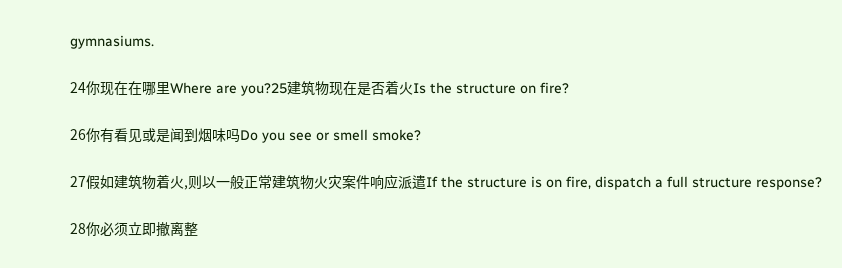gymnasiums.

24你现在在哪里Where are you?25建筑物现在是否着火Is the structure on fire?

26你有看见或是闻到烟味吗Do you see or smell smoke?

27假如建筑物着火,则以一般正常建筑物火灾案件响应派遣If the structure is on fire, dispatch a full structure response?

28你必须立即撤离整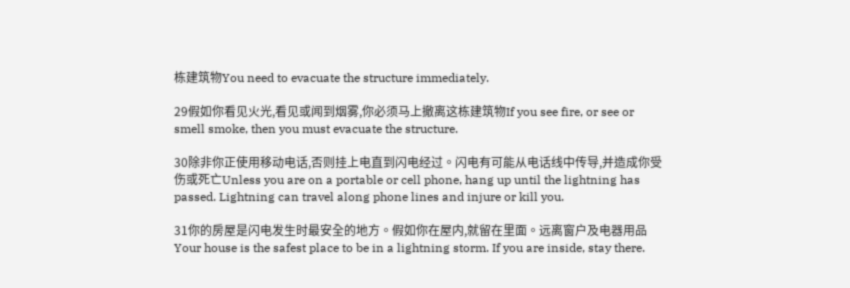栋建筑物You need to evacuate the structure immediately.

29假如你看见火光,看见或闻到烟雾,你必须马上撤离这栋建筑物If you see fire, or see or smell smoke, then you must evacuate the structure.

30除非你正使用移动电话,否则挂上电直到闪电经过。闪电有可能从电话线中传导,并造成你受伤或死亡Unless you are on a portable or cell phone, hang up until the lightning has passed. Lightning can travel along phone lines and injure or kill you.

31你的房屋是闪电发生时最安全的地方。假如你在屋内,就留在里面。远离窗户及电器用品Your house is the safest place to be in a lightning storm. If you are inside, stay there.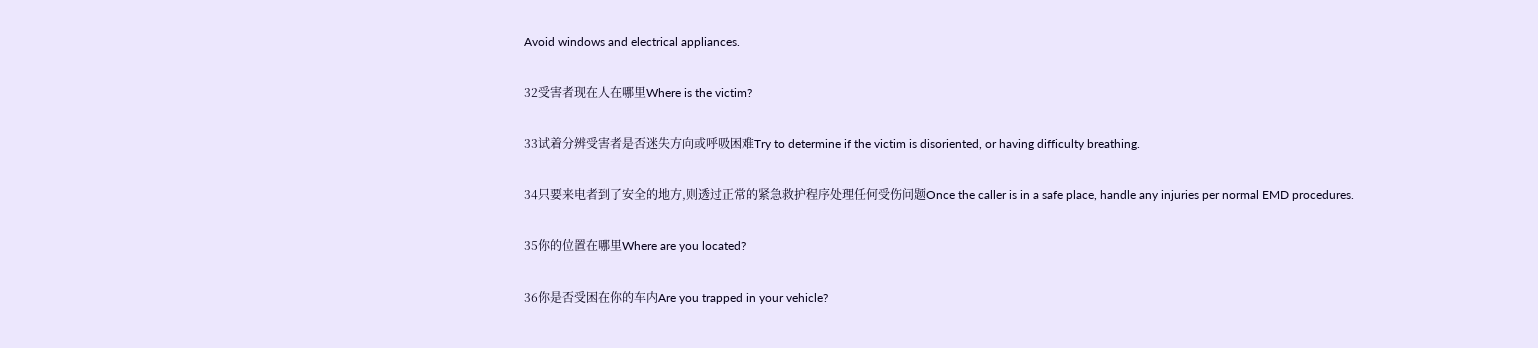Avoid windows and electrical appliances.

32受害者现在人在哪里Where is the victim?

33试着分辨受害者是否迷失方向或呼吸困难Try to determine if the victim is disoriented, or having difficulty breathing.

34只要来电者到了安全的地方,则透过正常的紧急救护程序处理任何受伤问题Once the caller is in a safe place, handle any injuries per normal EMD procedures.

35你的位置在哪里Where are you located?

36你是否受困在你的车内Are you trapped in your vehicle?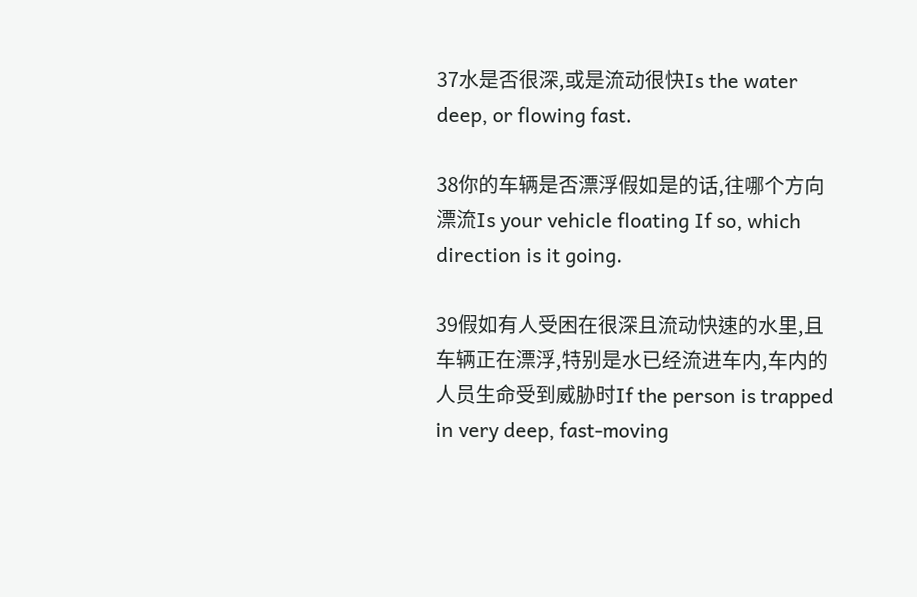37水是否很深,或是流动很快Is the water deep, or flowing fast.

38你的车辆是否漂浮假如是的话,往哪个方向漂流Is your vehicle floating If so, which direction is it going.

39假如有人受困在很深且流动快速的水里,且车辆正在漂浮,特别是水已经流进车内,车内的人员生命受到威胁时If the person is trapped in very deep, fast-moving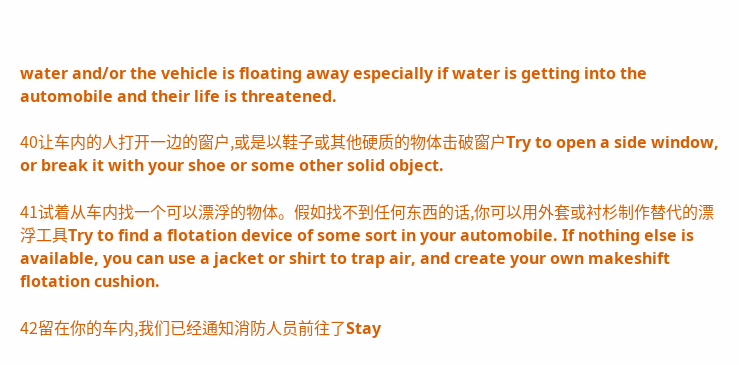water and/or the vehicle is floating away especially if water is getting into the automobile and their life is threatened.

40让车内的人打开一边的窗户,或是以鞋子或其他硬质的物体击破窗户Try to open a side window, or break it with your shoe or some other solid object.

41试着从车内找一个可以漂浮的物体。假如找不到任何东西的话,你可以用外套或衬杉制作替代的漂浮工具Try to find a flotation device of some sort in your automobile. If nothing else is available, you can use a jacket or shirt to trap air, and create your own makeshift flotation cushion.

42留在你的车内,我们已经通知消防人员前往了Stay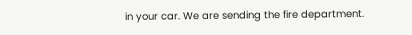in your car. We are sending the fire department.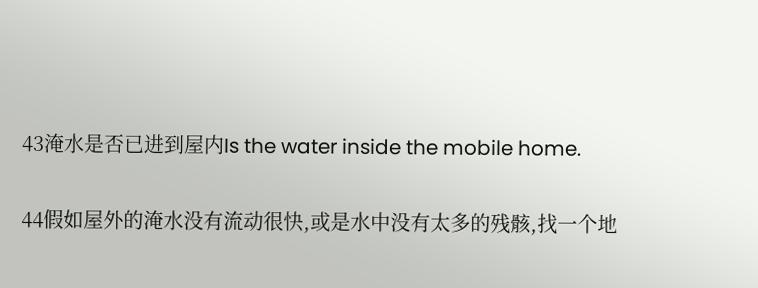43淹水是否已进到屋内Is the water inside the mobile home.

44假如屋外的淹水没有流动很快,或是水中没有太多的残骸,找一个地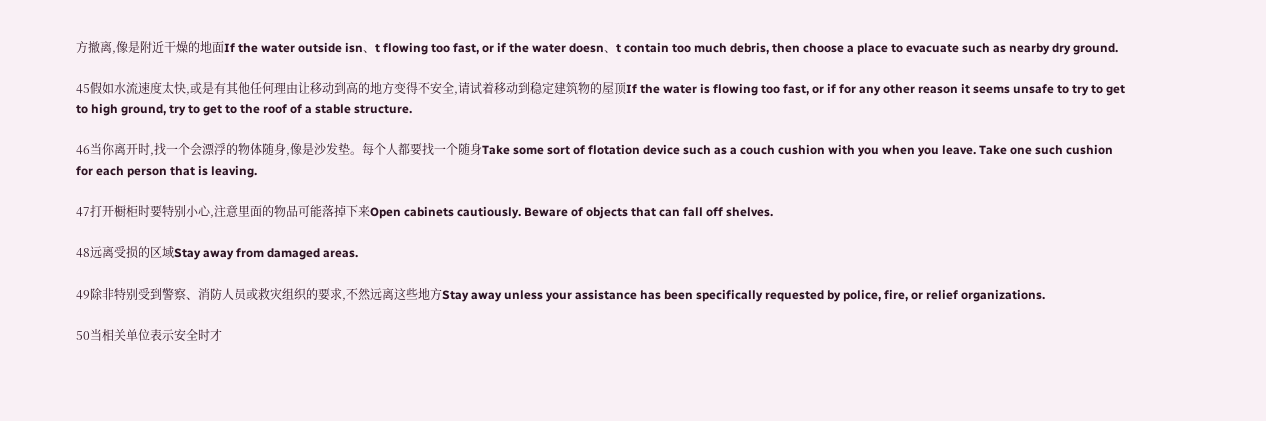方撤离,像是附近干燥的地面If the water outside isn、t flowing too fast, or if the water doesn、t contain too much debris, then choose a place to evacuate such as nearby dry ground.

45假如水流速度太快,或是有其他任何理由让移动到高的地方变得不安全,请试着移动到稳定建筑物的屋顶If the water is flowing too fast, or if for any other reason it seems unsafe to try to get to high ground, try to get to the roof of a stable structure.

46当你离开时,找一个会漂浮的物体随身,像是沙发垫。每个人都要找一个随身Take some sort of flotation device such as a couch cushion with you when you leave. Take one such cushion for each person that is leaving.

47打开橱柜时要特别小心,注意里面的物品可能落掉下来Open cabinets cautiously. Beware of objects that can fall off shelves.

48远离受损的区域Stay away from damaged areas.

49除非特别受到警察、消防人员或救灾组织的要求,不然远离这些地方Stay away unless your assistance has been specifically requested by police, fire, or relief organizations.

50当相关单位表示安全时才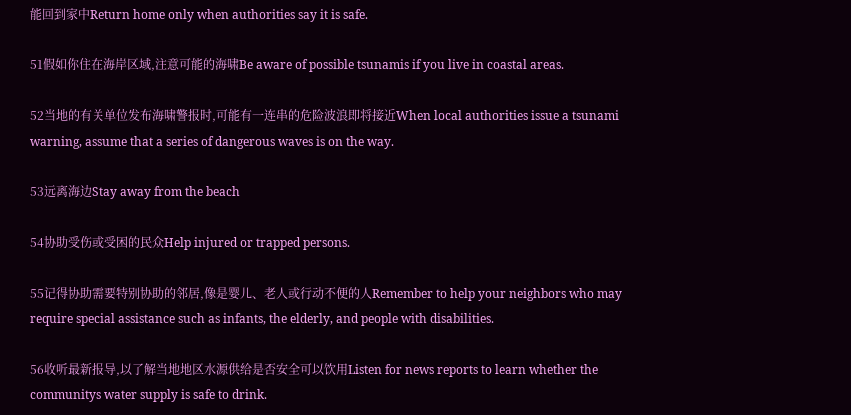能回到家中Return home only when authorities say it is safe.

51假如你住在海岸区域,注意可能的海啸Be aware of possible tsunamis if you live in coastal areas.

52当地的有关单位发布海啸警报时,可能有一连串的危险波浪即将接近When local authorities issue a tsunami warning, assume that a series of dangerous waves is on the way.

53远离海边Stay away from the beach

54协助受伤或受困的民众Help injured or trapped persons.

55记得协助需要特别协助的邻居,像是婴儿、老人或行动不便的人Remember to help your neighbors who may require special assistance such as infants, the elderly, and people with disabilities.

56收听最新报导,以了解当地地区水源供给是否安全可以饮用Listen for news reports to learn whether the communitys water supply is safe to drink.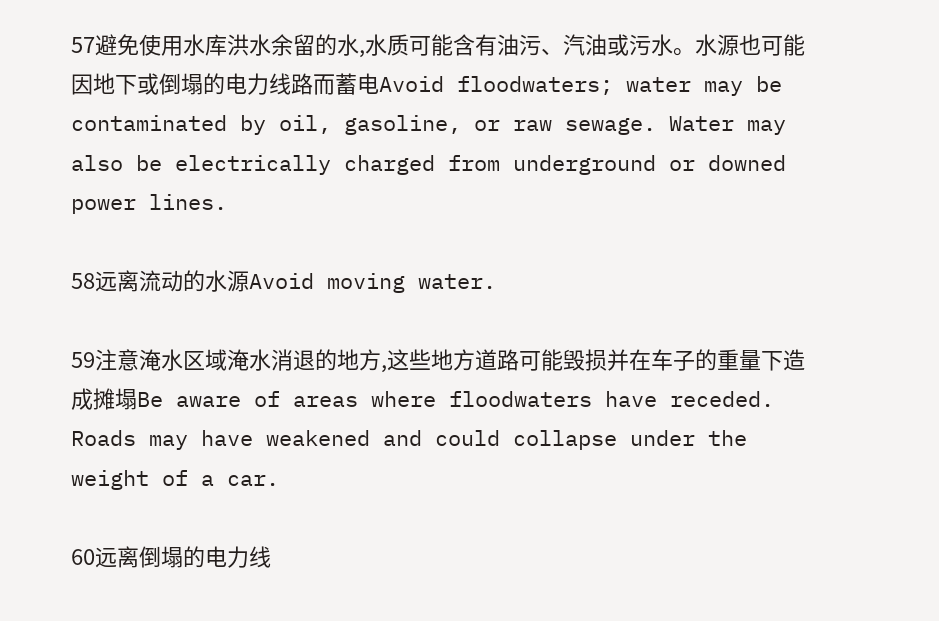57避免使用水库洪水余留的水,水质可能含有油污、汽油或污水。水源也可能因地下或倒塌的电力线路而蓄电Avoid floodwaters; water may be contaminated by oil, gasoline, or raw sewage. Water may also be electrically charged from underground or downed power lines.

58远离流动的水源Avoid moving water.

59注意淹水区域淹水消退的地方,这些地方道路可能毁损并在车子的重量下造成摊塌Be aware of areas where floodwaters have receded. Roads may have weakened and could collapse under the weight of a car.

60远离倒塌的电力线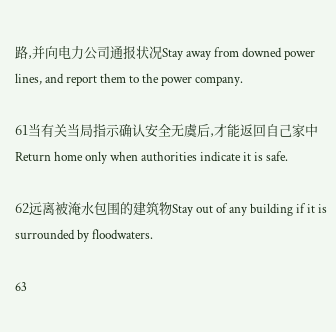路,并向电力公司通报状况Stay away from downed power lines, and report them to the power company.

61当有关当局指示确认安全无虞后,才能返回自己家中Return home only when authorities indicate it is safe.

62远离被淹水包围的建筑物Stay out of any building if it is surrounded by floodwaters.

63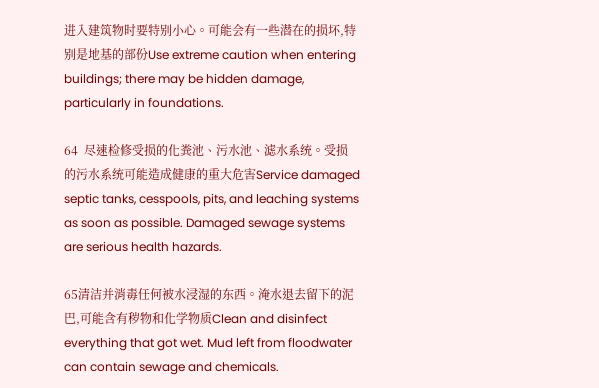进入建筑物时要特别小心。可能会有一些潜在的损坏,特别是地基的部份Use extreme caution when entering buildings; there may be hidden damage, particularly in foundations.

64  尽速检修受损的化粪池、污水池、滤水系统。受损的污水系统可能造成健康的重大危害Service damaged septic tanks, cesspools, pits, and leaching systems as soon as possible. Damaged sewage systems are serious health hazards.

65清洁并消毒任何被水浸湿的东西。淹水退去留下的泥巴,可能含有秽物和化学物质Clean and disinfect everything that got wet. Mud left from floodwater can contain sewage and chemicals.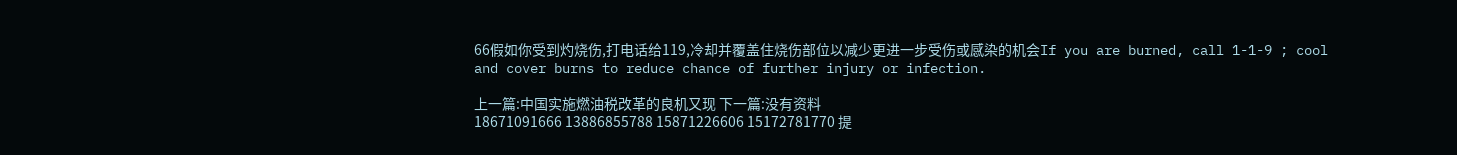66假如你受到灼烧伤,打电话给119,冷却并覆盖住烧伤部位以减少更进一步受伤或感染的机会If you are burned, call 1-1-9 ; cool and cover burns to reduce chance of further injury or infection.

上一篇:中国实施燃油税改革的良机又现 下一篇:没有资料
18671091666 13886855788 15871226606 15172781770 提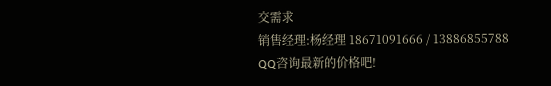交需求
销售经理:杨经理 18671091666 / 13886855788 QQ咨询最新的价格吧!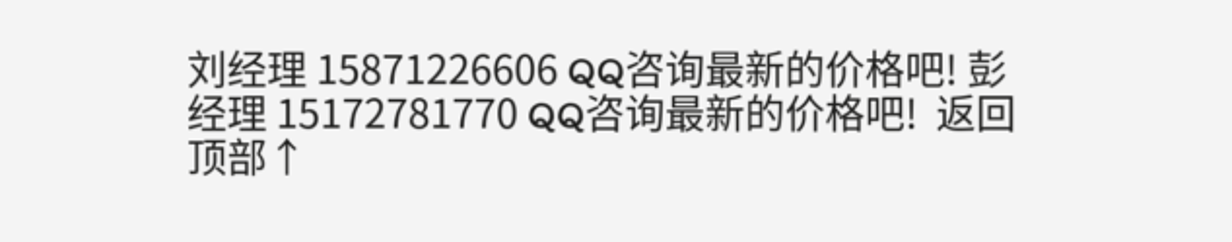刘经理 15871226606 QQ咨询最新的价格吧! 彭经理 15172781770 QQ咨询最新的价格吧!  返回顶部↑